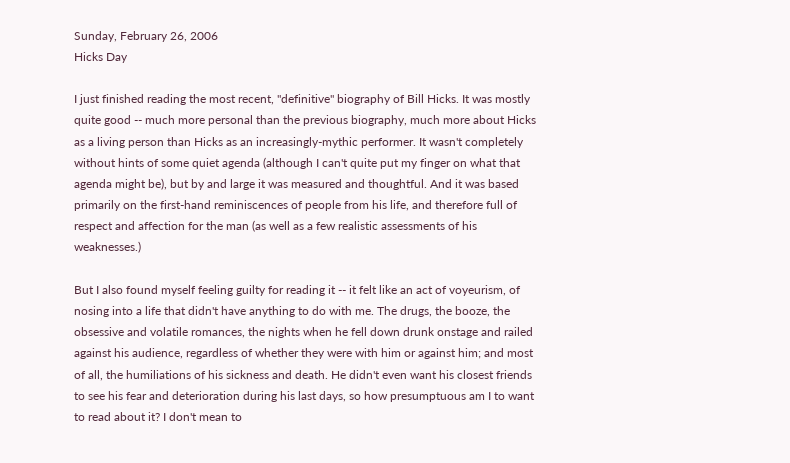Sunday, February 26, 2006
Hicks Day

I just finished reading the most recent, "definitive" biography of Bill Hicks. It was mostly quite good -- much more personal than the previous biography, much more about Hicks as a living person than Hicks as an increasingly-mythic performer. It wasn't completely without hints of some quiet agenda (although I can't quite put my finger on what that agenda might be), but by and large it was measured and thoughtful. And it was based primarily on the first-hand reminiscences of people from his life, and therefore full of respect and affection for the man (as well as a few realistic assessments of his weaknesses.)

But I also found myself feeling guilty for reading it -- it felt like an act of voyeurism, of nosing into a life that didn't have anything to do with me. The drugs, the booze, the obsessive and volatile romances, the nights when he fell down drunk onstage and railed against his audience, regardless of whether they were with him or against him; and most of all, the humiliations of his sickness and death. He didn't even want his closest friends to see his fear and deterioration during his last days, so how presumptuous am I to want to read about it? I don't mean to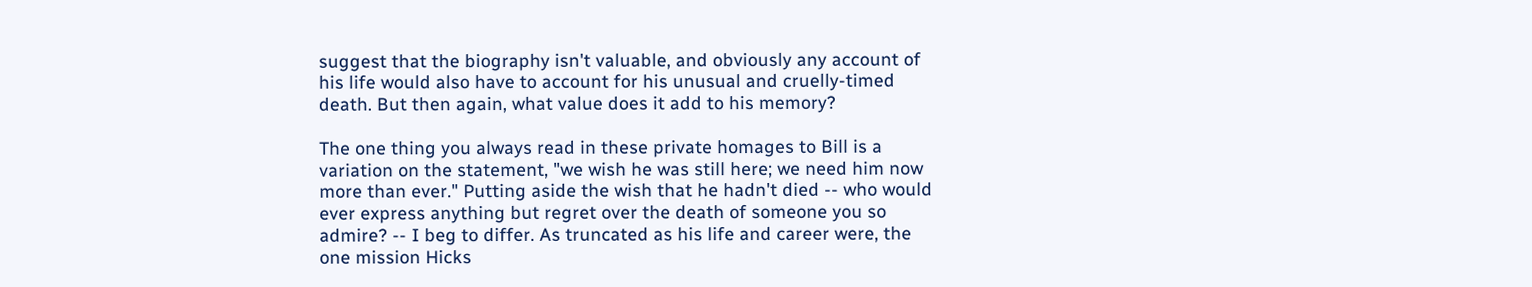suggest that the biography isn't valuable, and obviously any account of his life would also have to account for his unusual and cruelly-timed death. But then again, what value does it add to his memory?

The one thing you always read in these private homages to Bill is a variation on the statement, "we wish he was still here; we need him now more than ever." Putting aside the wish that he hadn't died -- who would ever express anything but regret over the death of someone you so admire? -- I beg to differ. As truncated as his life and career were, the one mission Hicks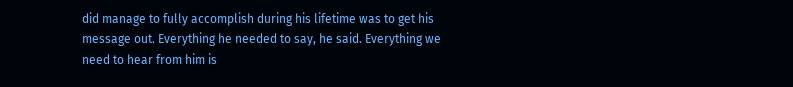did manage to fully accomplish during his lifetime was to get his message out. Everything he needed to say, he said. Everything we need to hear from him is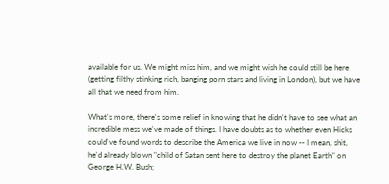available for us. We might miss him, and we might wish he could still be here (getting filthy stinking rich, banging porn stars and living in London), but we have all that we need from him.

What's more, there's some relief in knowing that he didn't have to see what an incredible mess we've made of things. I have doubts as to whether even Hicks could've found words to describe the America we live in now -- I mean, shit, he'd already blown "child of Satan sent here to destroy the planet Earth" on George H.W. Bush;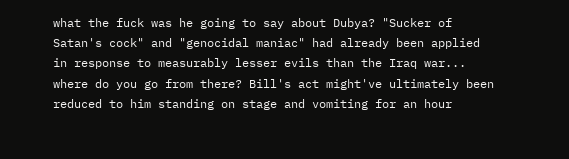what the fuck was he going to say about Dubya? "Sucker of Satan's cock" and "genocidal maniac" had already been applied in response to measurably lesser evils than the Iraq war... where do you go from there? Bill's act might've ultimately been reduced to him standing on stage and vomiting for an hour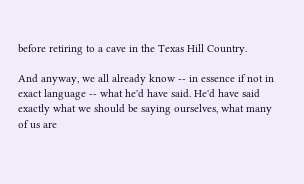before retiring to a cave in the Texas Hill Country.

And anyway, we all already know -- in essence if not in exact language -- what he'd have said. He'd have said exactly what we should be saying ourselves, what many of us are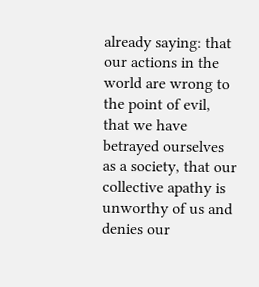already saying: that our actions in the world are wrong to the point of evil, that we have betrayed ourselves as a society, that our collective apathy is unworthy of us and denies our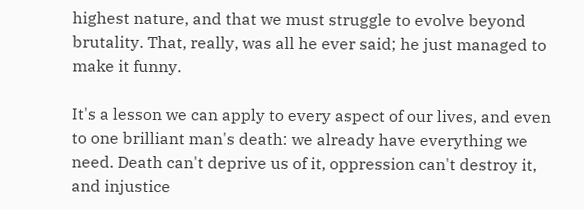highest nature, and that we must struggle to evolve beyond brutality. That, really, was all he ever said; he just managed to make it funny.

It's a lesson we can apply to every aspect of our lives, and even to one brilliant man's death: we already have everything we need. Death can't deprive us of it, oppression can't destroy it, and injustice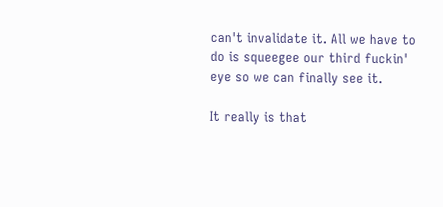can't invalidate it. All we have to do is squeegee our third fuckin' eye so we can finally see it.

It really is that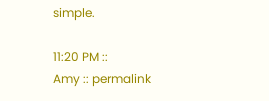simple.

11:20 PM ::
Amy :: permalink